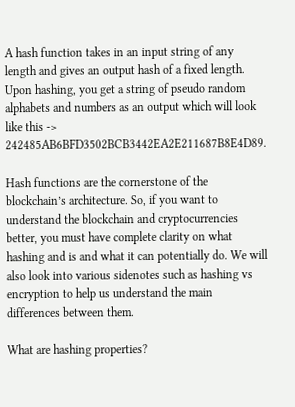A hash function takes in an input string of any length and gives an output hash of a fixed length. Upon hashing, you get a string of pseudo random alphabets and numbers as an output which will look like this -> 242485AB6BFD3502BCB3442EA2E211687B8E4D89.

Hash functions are the cornerstone of the blockchain’s architecture. So, if you want to understand the blockchain and cryptocurrencies better, you must have complete clarity on what hashing and is and what it can potentially do. We will also look into various sidenotes such as hashing vs encryption to help us understand the main differences between them.

What are hashing properties?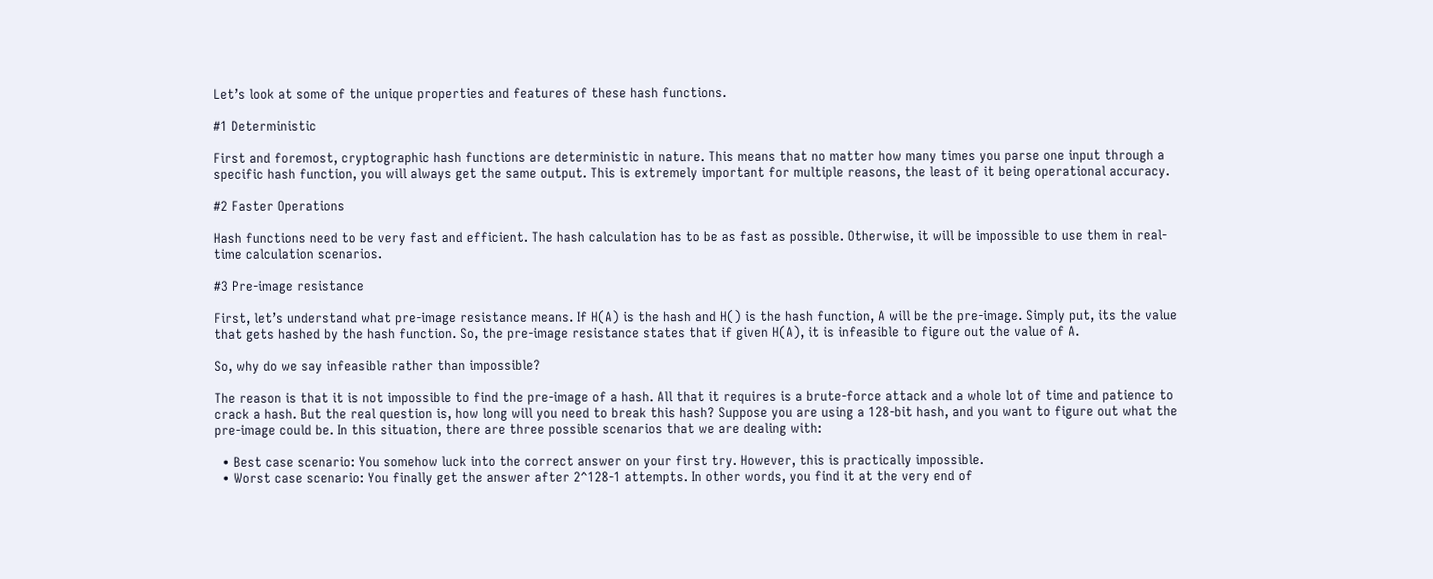Let’s look at some of the unique properties and features of these hash functions.

#1 Deterministic

First and foremost, cryptographic hash functions are deterministic in nature. This means that no matter how many times you parse one input through a specific hash function, you will always get the same output. This is extremely important for multiple reasons, the least of it being operational accuracy.

#2 Faster Operations

Hash functions need to be very fast and efficient. The hash calculation has to be as fast as possible. Otherwise, it will be impossible to use them in real-time calculation scenarios.

#3 Pre-image resistance

First, let’s understand what pre-image resistance means. If H(A) is the hash and H() is the hash function, A will be the pre-image. Simply put, its the value that gets hashed by the hash function. So, the pre-image resistance states that if given H(A), it is infeasible to figure out the value of A.

So, why do we say infeasible rather than impossible?

The reason is that it is not impossible to find the pre-image of a hash. All that it requires is a brute-force attack and a whole lot of time and patience to crack a hash. But the real question is, how long will you need to break this hash? Suppose you are using a 128-bit hash, and you want to figure out what the pre-image could be. In this situation, there are three possible scenarios that we are dealing with:

  • Best case scenario: You somehow luck into the correct answer on your first try. However, this is practically impossible.
  • Worst case scenario: You finally get the answer after 2^128-1 attempts. In other words, you find it at the very end of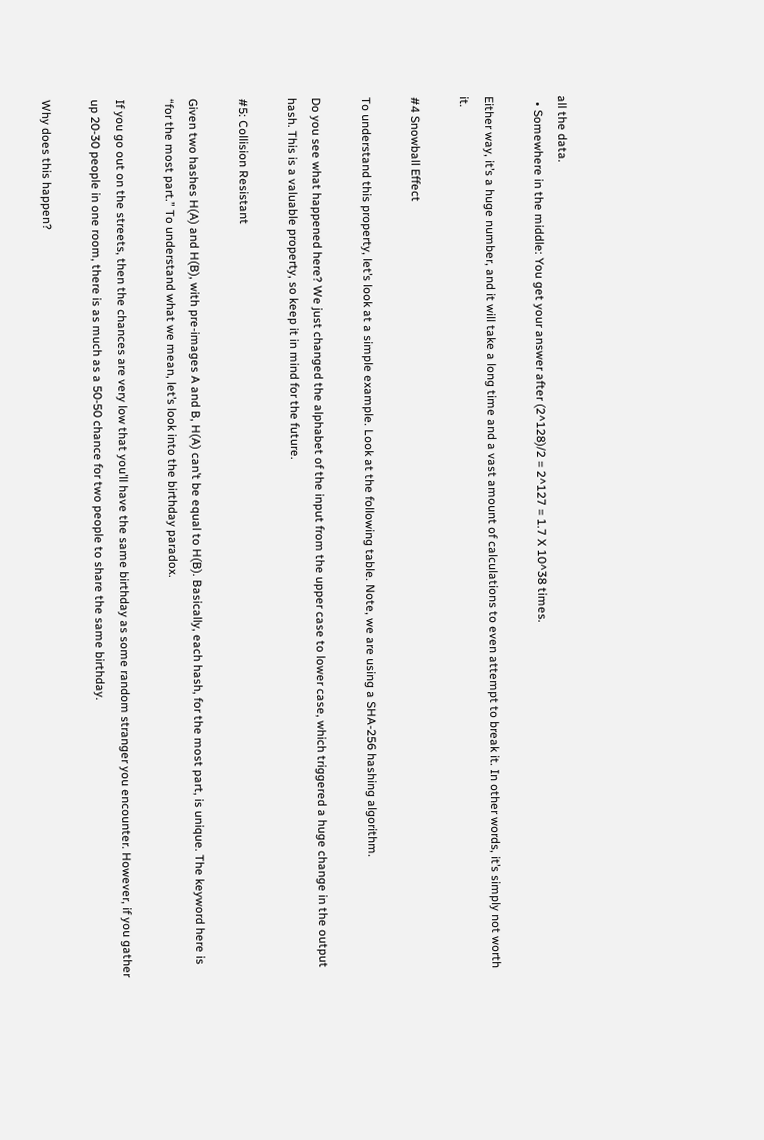all the data.
  • Somewhere in the middle: You get your answer after (2^128)/2 = 2^127 = 1.7 X 10^38 times.

Either way, it’s a huge number, and it will take a long time and a vast amount of calculations to even attempt to break it. In other words, it’s simply not worth it.

#4 Snowball Effect

To understand this property, let’s look at a simple example. Look at the following table. Note, we are using a SHA-256 hashing algorithm.

Do you see what happened here? We just changed the alphabet of the input from the upper case to lower case, which triggered a huge change in the output hash. This is a valuable property, so keep it in mind for the future.

#5: Collision Resistant

Given two hashes H(A) and H(B), with pre-images A and B, H(A) can’t be equal to H(B). Basically, each hash, for the most part, is unique. The keyword here is “for the most part.” To understand what we mean, let’s look into the birthday paradox.

If you go out on the streets, then the chances are very low that you’ll have the same birthday as some random stranger you encounter. However, if you gather up 20-30 people in one room, there is as much as a 50-50 chance for two people to share the same birthday.

Why does this happen?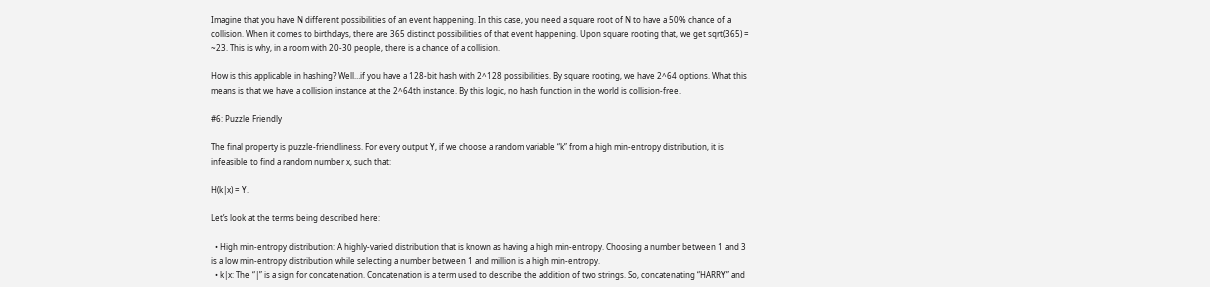Imagine that you have N different possibilities of an event happening. In this case, you need a square root of N to have a 50% chance of a collision. When it comes to birthdays, there are 365 distinct possibilities of that event happening. Upon square rooting that, we get sqrt(365) = ~23. This is why, in a room with 20-30 people, there is a chance of a collision.

How is this applicable in hashing? Well…if you have a 128-bit hash with 2^128 possibilities. By square rooting, we have 2^64 options. What this means is that we have a collision instance at the 2^64th instance. By this logic, no hash function in the world is collision-free.

#6: Puzzle Friendly

The final property is puzzle-friendliness. For every output Y, if we choose a random variable “k” from a high min-entropy distribution, it is infeasible to find a random number x, such that:

H(k|x) = Y.

Let’s look at the terms being described here:

  • High min-entropy distribution: A highly-varied distribution that is known as having a high min-entropy. Choosing a number between 1 and 3 is a low min-entropy distribution while selecting a number between 1 and million is a high min-entropy.
  • k|x: The “|” is a sign for concatenation. Concatenation is a term used to describe the addition of two strings. So, concatenating “HARRY” and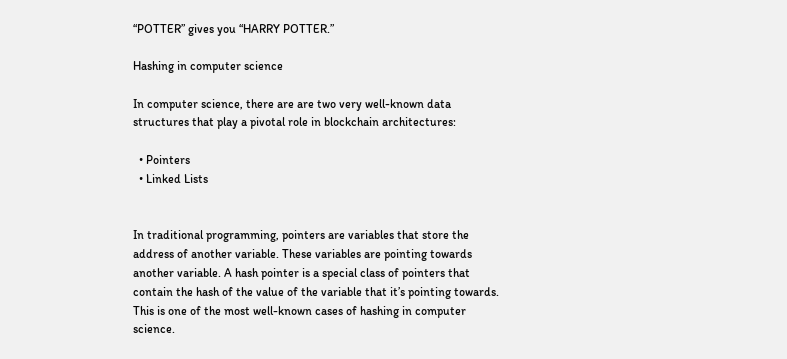“POTTER” gives you “HARRY POTTER.”

Hashing in computer science

In computer science, there are are two very well-known data structures that play a pivotal role in blockchain architectures:

  • Pointers
  • Linked Lists


In traditional programming, pointers are variables that store the address of another variable. These variables are pointing towards another variable. A hash pointer is a special class of pointers that contain the hash of the value of the variable that it’s pointing towards. This is one of the most well-known cases of hashing in computer science.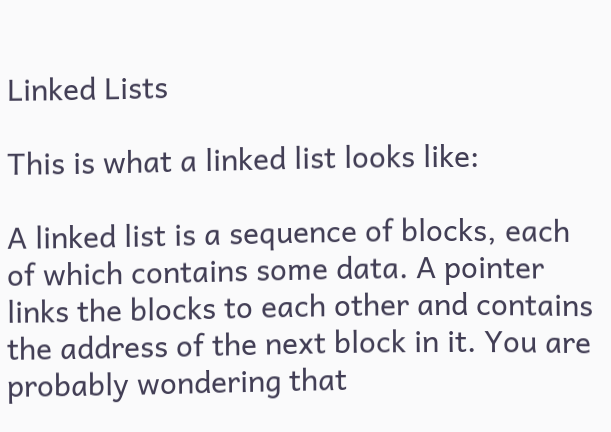Linked Lists

This is what a linked list looks like:

A linked list is a sequence of blocks, each of which contains some data. A pointer links the blocks to each other and contains the address of the next block in it. You are probably wondering that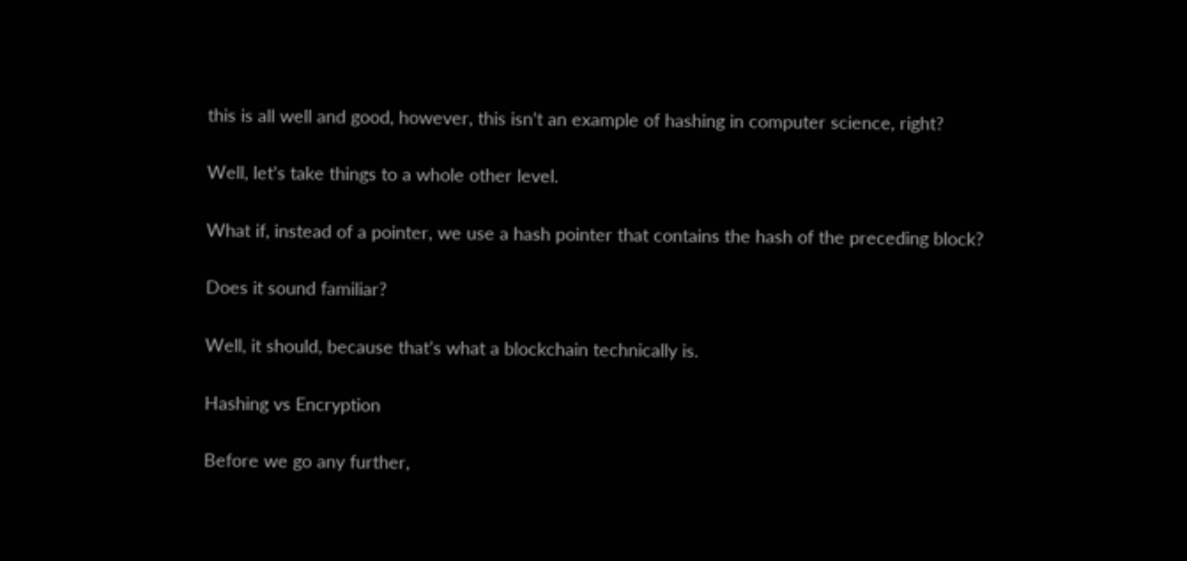this is all well and good, however, this isn’t an example of hashing in computer science, right?

Well, let’s take things to a whole other level.

What if, instead of a pointer, we use a hash pointer that contains the hash of the preceding block?

Does it sound familiar?

Well, it should, because that’s what a blockchain technically is.

Hashing vs Encryption

Before we go any further,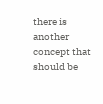there is another concept that should be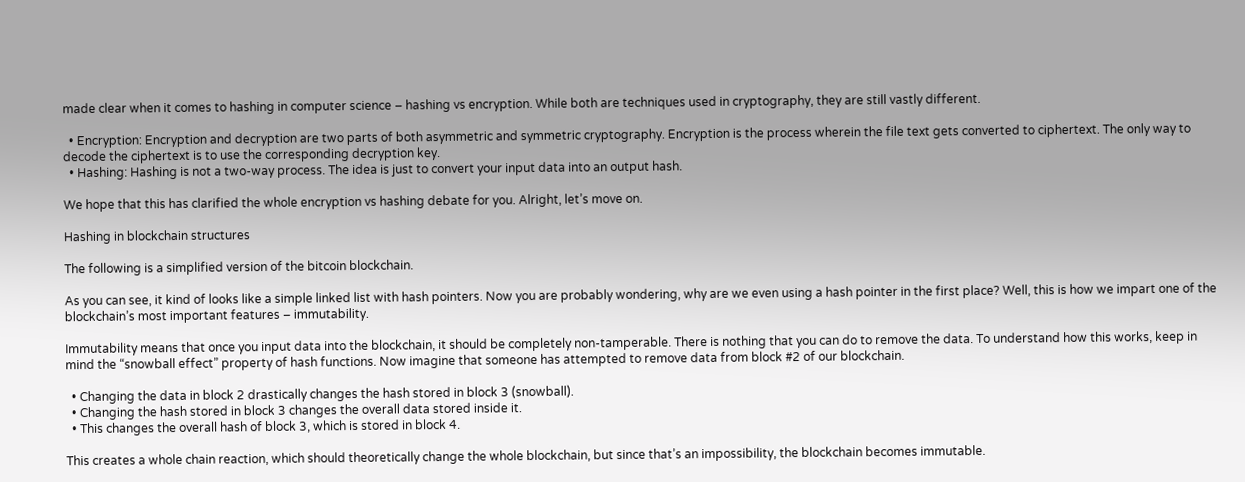made clear when it comes to hashing in computer science – hashing vs encryption. While both are techniques used in cryptography, they are still vastly different.

  • Encryption: Encryption and decryption are two parts of both asymmetric and symmetric cryptography. Encryption is the process wherein the file text gets converted to ciphertext. The only way to decode the ciphertext is to use the corresponding decryption key.
  • Hashing: Hashing is not a two-way process. The idea is just to convert your input data into an output hash.

We hope that this has clarified the whole encryption vs hashing debate for you. Alright, let’s move on.

Hashing in blockchain structures

The following is a simplified version of the bitcoin blockchain.

As you can see, it kind of looks like a simple linked list with hash pointers. Now you are probably wondering, why are we even using a hash pointer in the first place? Well, this is how we impart one of the blockchain’s most important features – immutability.

Immutability means that once you input data into the blockchain, it should be completely non-tamperable. There is nothing that you can do to remove the data. To understand how this works, keep in mind the “snowball effect” property of hash functions. Now imagine that someone has attempted to remove data from block #2 of our blockchain.

  • Changing the data in block 2 drastically changes the hash stored in block 3 (snowball).
  • Changing the hash stored in block 3 changes the overall data stored inside it.
  • This changes the overall hash of block 3, which is stored in block 4.

This creates a whole chain reaction, which should theoretically change the whole blockchain, but since that’s an impossibility, the blockchain becomes immutable.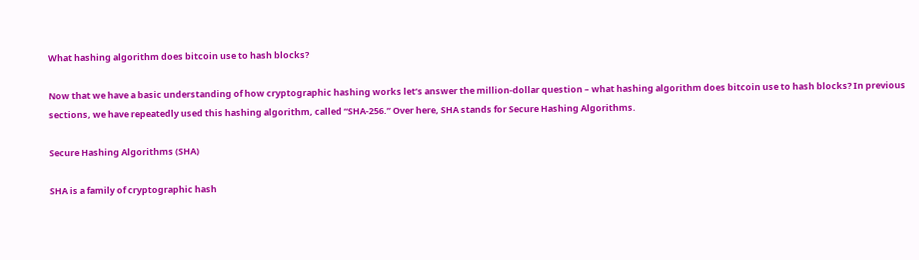What hashing algorithm does bitcoin use to hash blocks?

Now that we have a basic understanding of how cryptographic hashing works let’s answer the million-dollar question – what hashing algorithm does bitcoin use to hash blocks? In previous sections, we have repeatedly used this hashing algorithm, called “SHA-256.” Over here, SHA stands for Secure Hashing Algorithms.

Secure Hashing Algorithms (SHA)

SHA is a family of cryptographic hash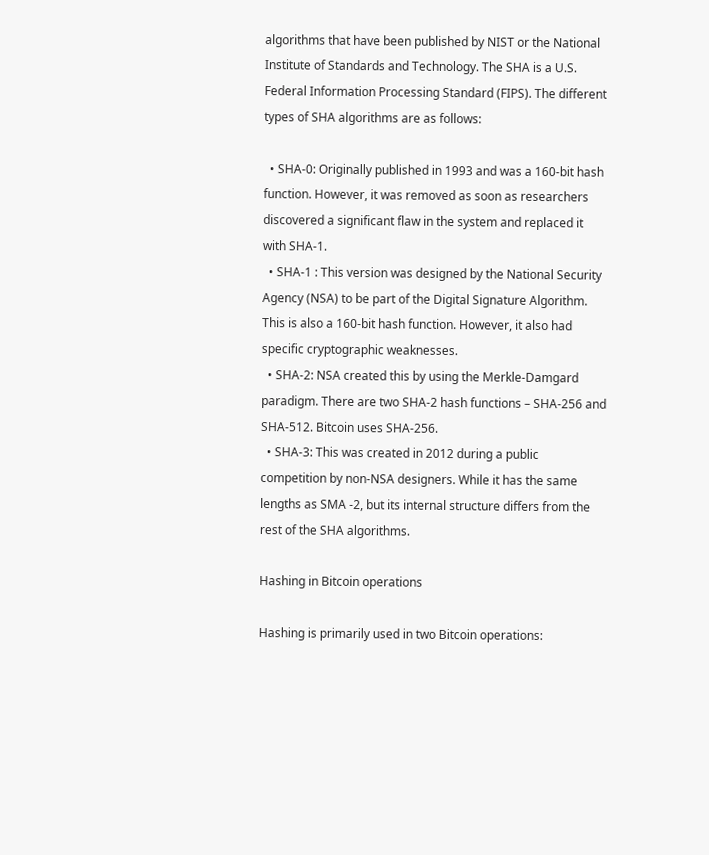algorithms that have been published by NIST or the National Institute of Standards and Technology. The SHA is a U.S. Federal Information Processing Standard (FIPS). The different types of SHA algorithms are as follows:

  • SHA-0: Originally published in 1993 and was a 160-bit hash function. However, it was removed as soon as researchers discovered a significant flaw in the system and replaced it with SHA-1.
  • SHA-1 : This version was designed by the National Security Agency (NSA) to be part of the Digital Signature Algorithm. This is also a 160-bit hash function. However, it also had specific cryptographic weaknesses.
  • SHA-2: NSA created this by using the Merkle-Damgard paradigm. There are two SHA-2 hash functions – SHA-256 and SHA-512. Bitcoin uses SHA-256.
  • SHA-3: This was created in 2012 during a public competition by non-NSA designers. While it has the same lengths as SMA -2, but its internal structure differs from the rest of the SHA algorithms.

Hashing in Bitcoin operations

Hashing is primarily used in two Bitcoin operations: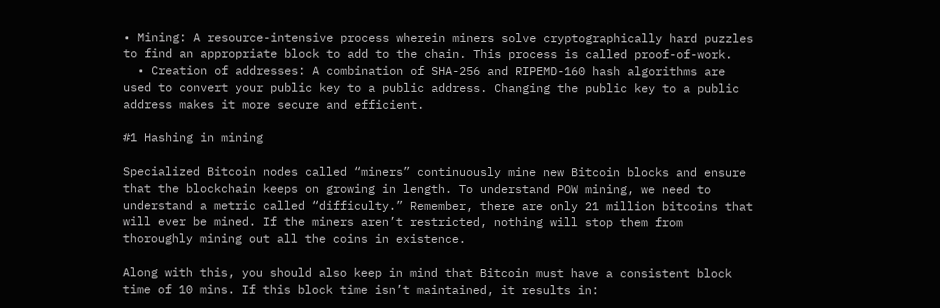• Mining: A resource-intensive process wherein miners solve cryptographically hard puzzles to find an appropriate block to add to the chain. This process is called proof-of-work.
  • Creation of addresses: A combination of SHA-256 and RIPEMD-160 hash algorithms are used to convert your public key to a public address. Changing the public key to a public address makes it more secure and efficient.

#1 Hashing in mining

Specialized Bitcoin nodes called “miners” continuously mine new Bitcoin blocks and ensure that the blockchain keeps on growing in length. To understand POW mining, we need to understand a metric called “difficulty.” Remember, there are only 21 million bitcoins that will ever be mined. If the miners aren’t restricted, nothing will stop them from thoroughly mining out all the coins in existence.

Along with this, you should also keep in mind that Bitcoin must have a consistent block time of 10 mins. If this block time isn’t maintained, it results in: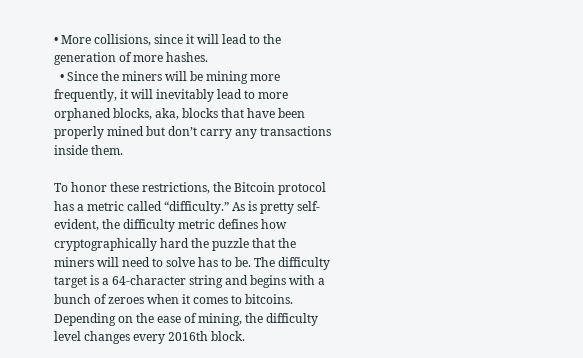• More collisions, since it will lead to the generation of more hashes.
  • Since the miners will be mining more frequently, it will inevitably lead to more orphaned blocks, aka, blocks that have been properly mined but don’t carry any transactions inside them.

To honor these restrictions, the Bitcoin protocol has a metric called “difficulty.” As is pretty self-evident, the difficulty metric defines how cryptographically hard the puzzle that the miners will need to solve has to be. The difficulty target is a 64-character string and begins with a bunch of zeroes when it comes to bitcoins. Depending on the ease of mining, the difficulty level changes every 2016th block.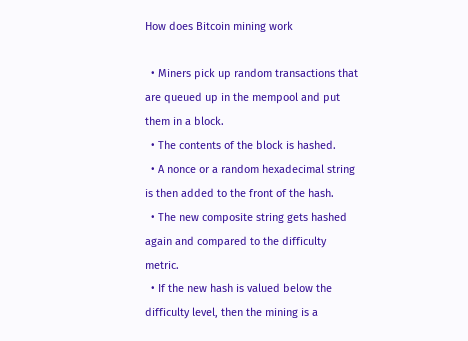How does Bitcoin mining work

  • Miners pick up random transactions that are queued up in the mempool and put them in a block.
  • The contents of the block is hashed.
  • A nonce or a random hexadecimal string is then added to the front of the hash.
  • The new composite string gets hashed again and compared to the difficulty metric.
  • If the new hash is valued below the difficulty level, then the mining is a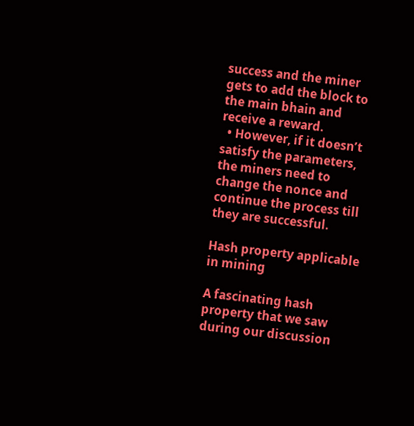success and the miner gets to add the block to the main bhain and receive a reward.
  • However, if it doesn’t satisfy the parameters, the miners need to change the nonce and continue the process till they are successful.

Hash property applicable in mining

A fascinating hash property that we saw during our discussion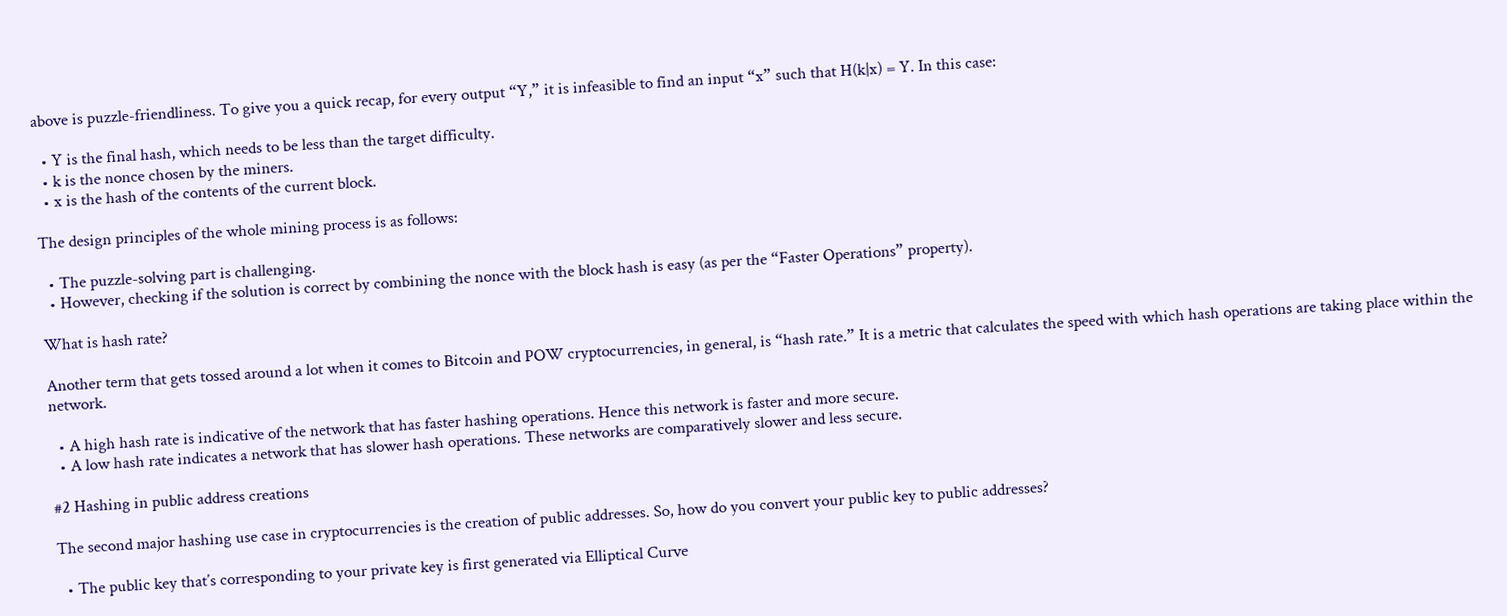above is puzzle-friendliness. To give you a quick recap, for every output “Y,” it is infeasible to find an input “x” such that H(k|x) = Y. In this case:

  • Y is the final hash, which needs to be less than the target difficulty.
  • k is the nonce chosen by the miners.
  • x is the hash of the contents of the current block.

The design principles of the whole mining process is as follows:

  • The puzzle-solving part is challenging.
  • However, checking if the solution is correct by combining the nonce with the block hash is easy (as per the “Faster Operations” property).

What is hash rate?

Another term that gets tossed around a lot when it comes to Bitcoin and POW cryptocurrencies, in general, is “hash rate.” It is a metric that calculates the speed with which hash operations are taking place within the network.

  • A high hash rate is indicative of the network that has faster hashing operations. Hence this network is faster and more secure.
  • A low hash rate indicates a network that has slower hash operations. These networks are comparatively slower and less secure.

#2 Hashing in public address creations

The second major hashing use case in cryptocurrencies is the creation of public addresses. So, how do you convert your public key to public addresses?

  • The public key that’s corresponding to your private key is first generated via Elliptical Curve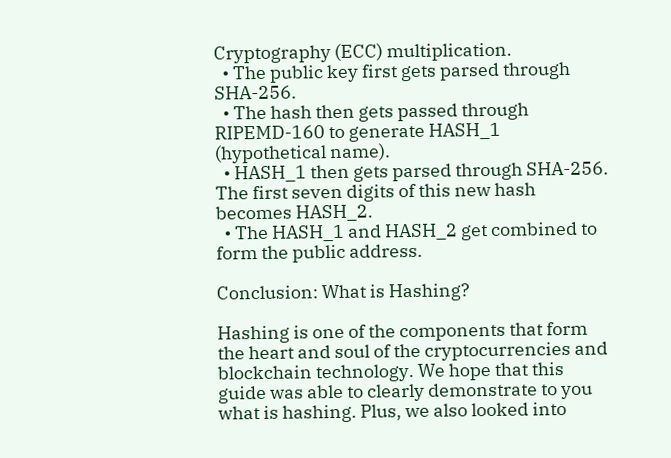Cryptography (ECC) multiplication.
  • The public key first gets parsed through SHA-256.
  • The hash then gets passed through RIPEMD-160 to generate HASH_1 (hypothetical name).
  • HASH_1 then gets parsed through SHA-256. The first seven digits of this new hash becomes HASH_2.
  • The HASH_1 and HASH_2 get combined to form the public address.

Conclusion: What is Hashing?

Hashing is one of the components that form the heart and soul of the cryptocurrencies and blockchain technology. We hope that this guide was able to clearly demonstrate to you what is hashing. Plus, we also looked into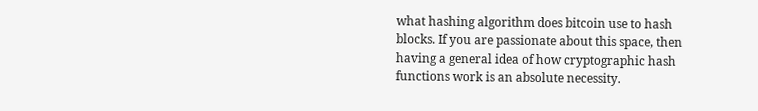what hashing algorithm does bitcoin use to hash blocks. If you are passionate about this space, then having a general idea of how cryptographic hash functions work is an absolute necessity.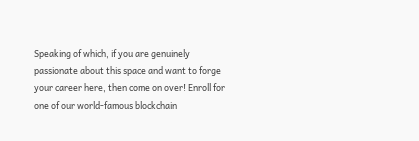Speaking of which, if you are genuinely passionate about this space and want to forge your career here, then come on over! Enroll for one of our world-famous blockchain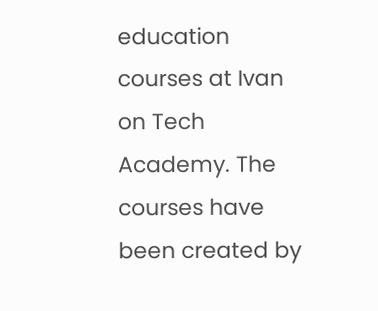education courses at Ivan on Tech Academy. The courses have been created by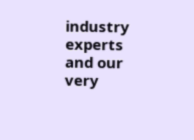industry experts and our very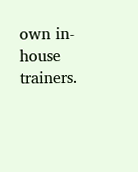own in-house trainers.